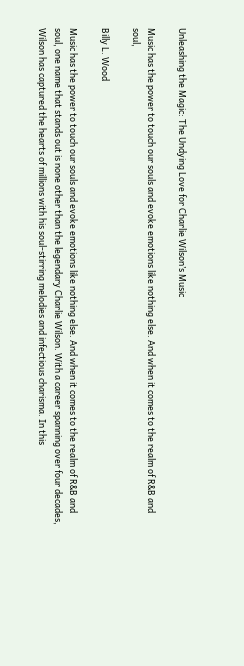Unleashing the Magic: The Undying Love for Charlie Wilson’s Music

Music has the power to touch our souls and evoke emotions like nothing else. And when it comes to the realm of R&B and soul,

Billy L. Wood

Music has the power to touch our souls and evoke emotions like nothing else. And when it comes to the realm of R&B and soul, one name that stands out is none other than the legendary Charlie Wilson. With a career spanning over four decades, Wilson has captured the hearts of millions with his soul-stirring melodies and infectious charisma. In this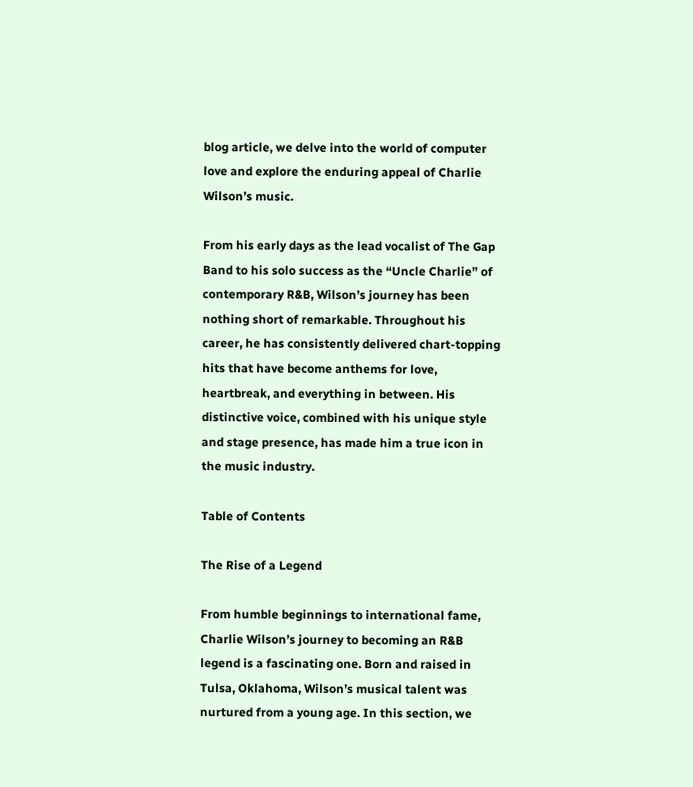blog article, we delve into the world of computer love and explore the enduring appeal of Charlie Wilson’s music.

From his early days as the lead vocalist of The Gap Band to his solo success as the “Uncle Charlie” of contemporary R&B, Wilson’s journey has been nothing short of remarkable. Throughout his career, he has consistently delivered chart-topping hits that have become anthems for love, heartbreak, and everything in between. His distinctive voice, combined with his unique style and stage presence, has made him a true icon in the music industry.

Table of Contents

The Rise of a Legend

From humble beginnings to international fame, Charlie Wilson’s journey to becoming an R&B legend is a fascinating one. Born and raised in Tulsa, Oklahoma, Wilson’s musical talent was nurtured from a young age. In this section, we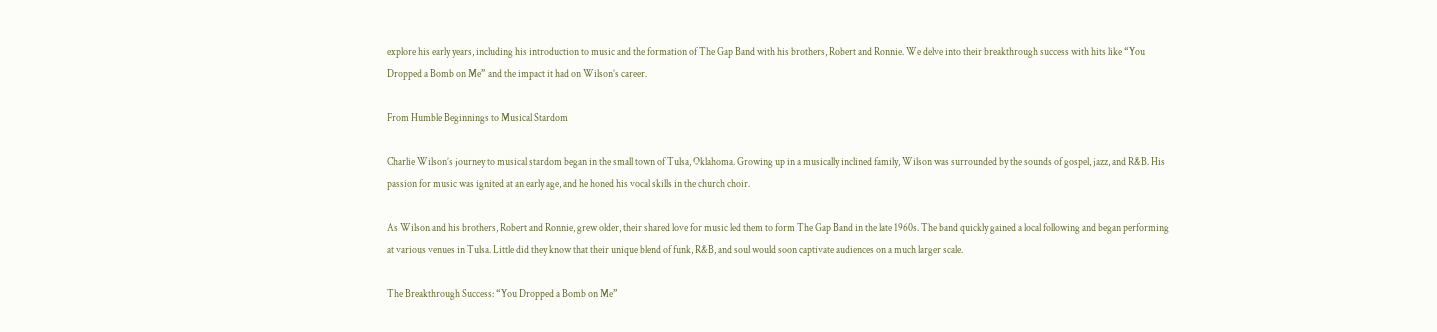explore his early years, including his introduction to music and the formation of The Gap Band with his brothers, Robert and Ronnie. We delve into their breakthrough success with hits like “You Dropped a Bomb on Me” and the impact it had on Wilson’s career.

From Humble Beginnings to Musical Stardom

Charlie Wilson’s journey to musical stardom began in the small town of Tulsa, Oklahoma. Growing up in a musically inclined family, Wilson was surrounded by the sounds of gospel, jazz, and R&B. His passion for music was ignited at an early age, and he honed his vocal skills in the church choir.

As Wilson and his brothers, Robert and Ronnie, grew older, their shared love for music led them to form The Gap Band in the late 1960s. The band quickly gained a local following and began performing at various venues in Tulsa. Little did they know that their unique blend of funk, R&B, and soul would soon captivate audiences on a much larger scale.

The Breakthrough Success: “You Dropped a Bomb on Me”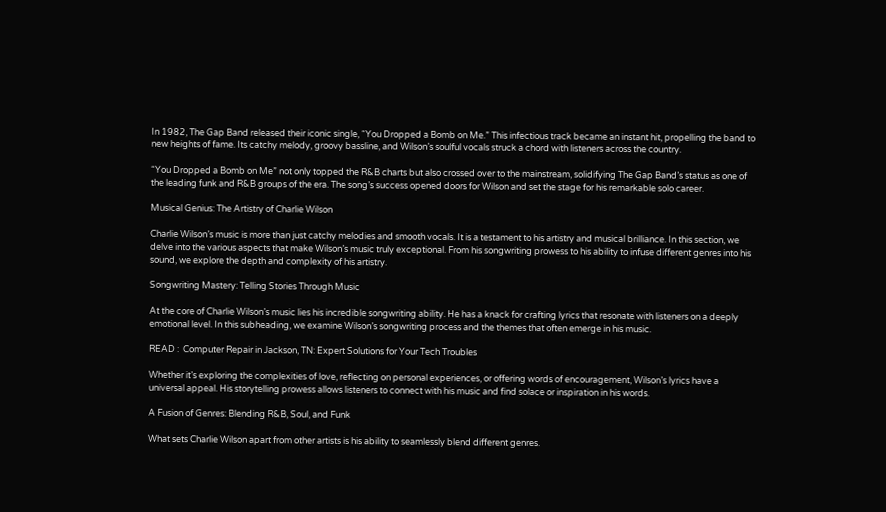In 1982, The Gap Band released their iconic single, “You Dropped a Bomb on Me.” This infectious track became an instant hit, propelling the band to new heights of fame. Its catchy melody, groovy bassline, and Wilson’s soulful vocals struck a chord with listeners across the country.

“You Dropped a Bomb on Me” not only topped the R&B charts but also crossed over to the mainstream, solidifying The Gap Band’s status as one of the leading funk and R&B groups of the era. The song’s success opened doors for Wilson and set the stage for his remarkable solo career.

Musical Genius: The Artistry of Charlie Wilson

Charlie Wilson’s music is more than just catchy melodies and smooth vocals. It is a testament to his artistry and musical brilliance. In this section, we delve into the various aspects that make Wilson’s music truly exceptional. From his songwriting prowess to his ability to infuse different genres into his sound, we explore the depth and complexity of his artistry.

Songwriting Mastery: Telling Stories Through Music

At the core of Charlie Wilson’s music lies his incredible songwriting ability. He has a knack for crafting lyrics that resonate with listeners on a deeply emotional level. In this subheading, we examine Wilson’s songwriting process and the themes that often emerge in his music.

READ :  Computer Repair in Jackson, TN: Expert Solutions for Your Tech Troubles

Whether it’s exploring the complexities of love, reflecting on personal experiences, or offering words of encouragement, Wilson’s lyrics have a universal appeal. His storytelling prowess allows listeners to connect with his music and find solace or inspiration in his words.

A Fusion of Genres: Blending R&B, Soul, and Funk

What sets Charlie Wilson apart from other artists is his ability to seamlessly blend different genres.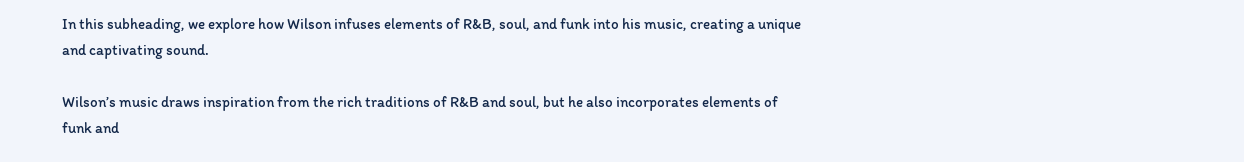In this subheading, we explore how Wilson infuses elements of R&B, soul, and funk into his music, creating a unique and captivating sound.

Wilson’s music draws inspiration from the rich traditions of R&B and soul, but he also incorporates elements of funk and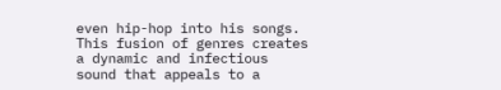even hip-hop into his songs. This fusion of genres creates a dynamic and infectious sound that appeals to a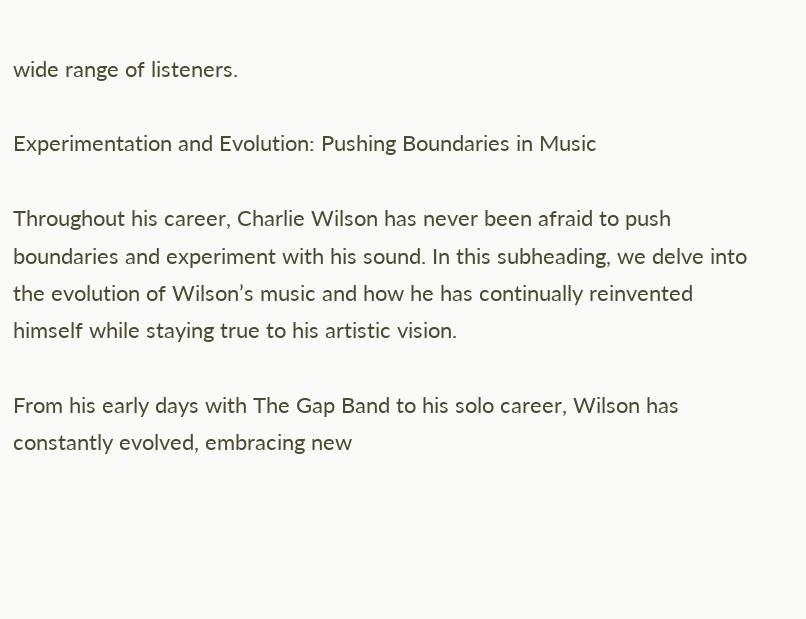wide range of listeners.

Experimentation and Evolution: Pushing Boundaries in Music

Throughout his career, Charlie Wilson has never been afraid to push boundaries and experiment with his sound. In this subheading, we delve into the evolution of Wilson’s music and how he has continually reinvented himself while staying true to his artistic vision.

From his early days with The Gap Band to his solo career, Wilson has constantly evolved, embracing new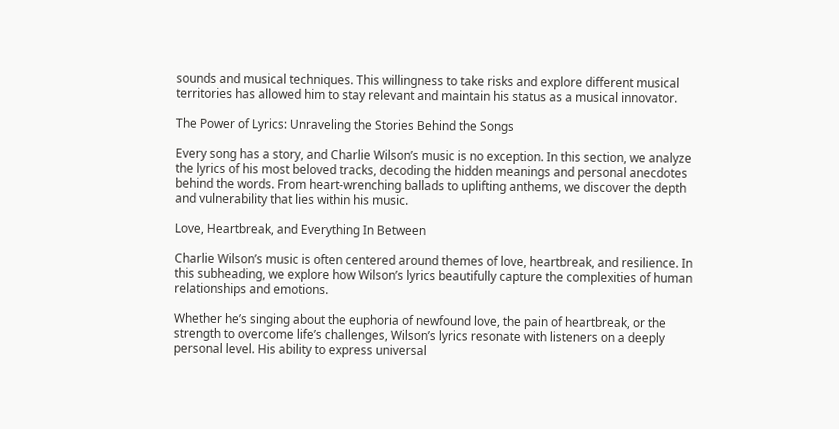sounds and musical techniques. This willingness to take risks and explore different musical territories has allowed him to stay relevant and maintain his status as a musical innovator.

The Power of Lyrics: Unraveling the Stories Behind the Songs

Every song has a story, and Charlie Wilson’s music is no exception. In this section, we analyze the lyrics of his most beloved tracks, decoding the hidden meanings and personal anecdotes behind the words. From heart-wrenching ballads to uplifting anthems, we discover the depth and vulnerability that lies within his music.

Love, Heartbreak, and Everything In Between

Charlie Wilson’s music is often centered around themes of love, heartbreak, and resilience. In this subheading, we explore how Wilson’s lyrics beautifully capture the complexities of human relationships and emotions.

Whether he’s singing about the euphoria of newfound love, the pain of heartbreak, or the strength to overcome life’s challenges, Wilson’s lyrics resonate with listeners on a deeply personal level. His ability to express universal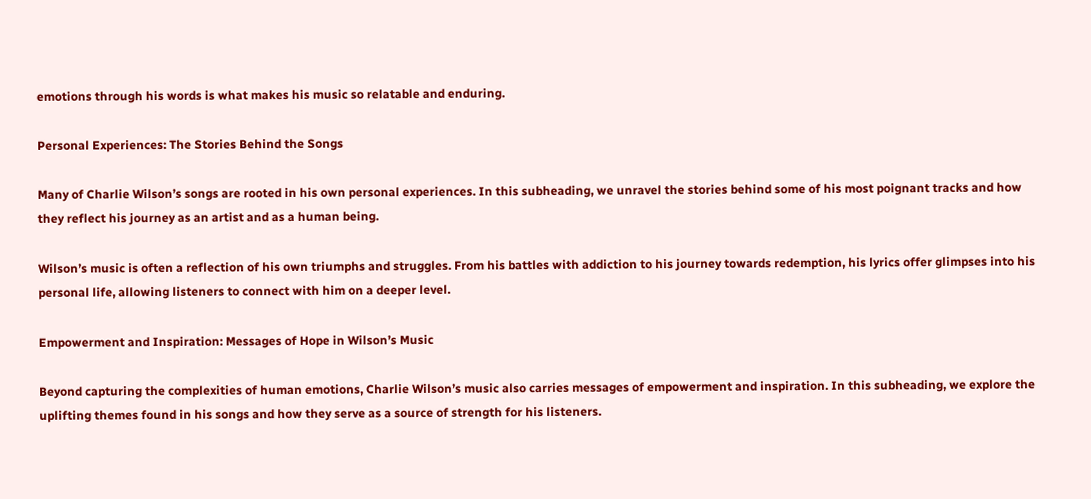emotions through his words is what makes his music so relatable and enduring.

Personal Experiences: The Stories Behind the Songs

Many of Charlie Wilson’s songs are rooted in his own personal experiences. In this subheading, we unravel the stories behind some of his most poignant tracks and how they reflect his journey as an artist and as a human being.

Wilson’s music is often a reflection of his own triumphs and struggles. From his battles with addiction to his journey towards redemption, his lyrics offer glimpses into his personal life, allowing listeners to connect with him on a deeper level.

Empowerment and Inspiration: Messages of Hope in Wilson’s Music

Beyond capturing the complexities of human emotions, Charlie Wilson’s music also carries messages of empowerment and inspiration. In this subheading, we explore the uplifting themes found in his songs and how they serve as a source of strength for his listeners.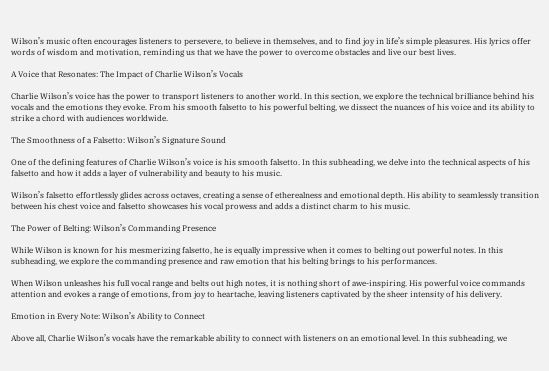Wilson’s music often encourages listeners to persevere, to believe in themselves, and to find joy in life’s simple pleasures. His lyrics offer words of wisdom and motivation, reminding us that we have the power to overcome obstacles and live our best lives.

A Voice that Resonates: The Impact of Charlie Wilson’s Vocals

Charlie Wilson’s voice has the power to transport listeners to another world. In this section, we explore the technical brilliance behind his vocals and the emotions they evoke. From his smooth falsetto to his powerful belting, we dissect the nuances of his voice and its ability to strike a chord with audiences worldwide.

The Smoothness of a Falsetto: Wilson’s Signature Sound

One of the defining features of Charlie Wilson’s voice is his smooth falsetto. In this subheading, we delve into the technical aspects of his falsetto and how it adds a layer of vulnerability and beauty to his music.

Wilson’s falsetto effortlessly glides across octaves, creating a sense of etherealness and emotional depth. His ability to seamlessly transition between his chest voice and falsetto showcases his vocal prowess and adds a distinct charm to his music.

The Power of Belting: Wilson’s Commanding Presence

While Wilson is known for his mesmerizing falsetto, he is equally impressive when it comes to belting out powerful notes. In this subheading, we explore the commanding presence and raw emotion that his belting brings to his performances.

When Wilson unleashes his full vocal range and belts out high notes, it is nothing short of awe-inspiring. His powerful voice commands attention and evokes a range of emotions, from joy to heartache, leaving listeners captivated by the sheer intensity of his delivery.

Emotion in Every Note: Wilson’s Ability to Connect

Above all, Charlie Wilson’s vocals have the remarkable ability to connect with listeners on an emotional level. In this subheading, we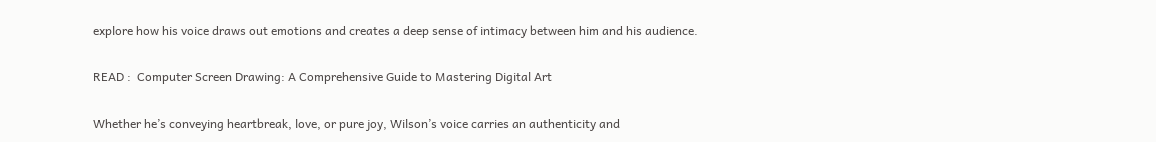explore how his voice draws out emotions and creates a deep sense of intimacy between him and his audience.

READ :  Computer Screen Drawing: A Comprehensive Guide to Mastering Digital Art

Whether he’s conveying heartbreak, love, or pure joy, Wilson’s voice carries an authenticity and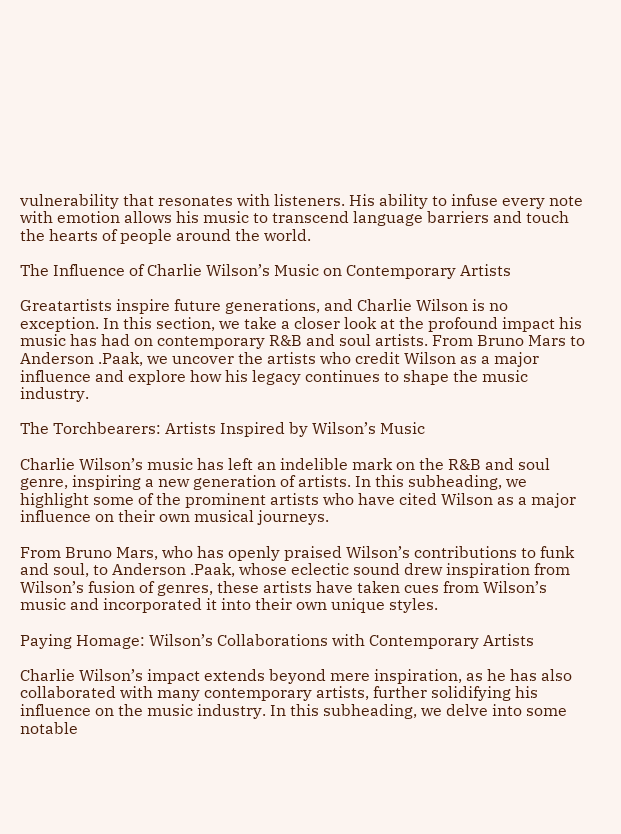vulnerability that resonates with listeners. His ability to infuse every note with emotion allows his music to transcend language barriers and touch the hearts of people around the world.

The Influence of Charlie Wilson’s Music on Contemporary Artists

Greatartists inspire future generations, and Charlie Wilson is no exception. In this section, we take a closer look at the profound impact his music has had on contemporary R&B and soul artists. From Bruno Mars to Anderson .Paak, we uncover the artists who credit Wilson as a major influence and explore how his legacy continues to shape the music industry.

The Torchbearers: Artists Inspired by Wilson’s Music

Charlie Wilson’s music has left an indelible mark on the R&B and soul genre, inspiring a new generation of artists. In this subheading, we highlight some of the prominent artists who have cited Wilson as a major influence on their own musical journeys.

From Bruno Mars, who has openly praised Wilson’s contributions to funk and soul, to Anderson .Paak, whose eclectic sound drew inspiration from Wilson’s fusion of genres, these artists have taken cues from Wilson’s music and incorporated it into their own unique styles.

Paying Homage: Wilson’s Collaborations with Contemporary Artists

Charlie Wilson’s impact extends beyond mere inspiration, as he has also collaborated with many contemporary artists, further solidifying his influence on the music industry. In this subheading, we delve into some notable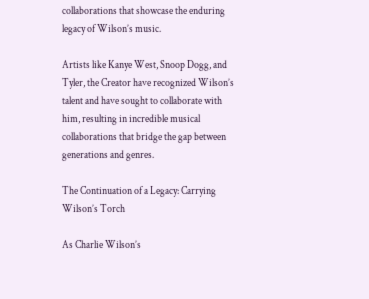collaborations that showcase the enduring legacy of Wilson’s music.

Artists like Kanye West, Snoop Dogg, and Tyler, the Creator have recognized Wilson’s talent and have sought to collaborate with him, resulting in incredible musical collaborations that bridge the gap between generations and genres.

The Continuation of a Legacy: Carrying Wilson’s Torch

As Charlie Wilson’s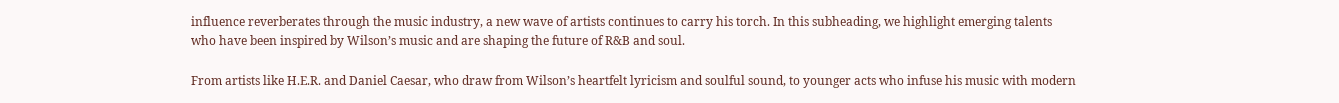influence reverberates through the music industry, a new wave of artists continues to carry his torch. In this subheading, we highlight emerging talents who have been inspired by Wilson’s music and are shaping the future of R&B and soul.

From artists like H.E.R. and Daniel Caesar, who draw from Wilson’s heartfelt lyricism and soulful sound, to younger acts who infuse his music with modern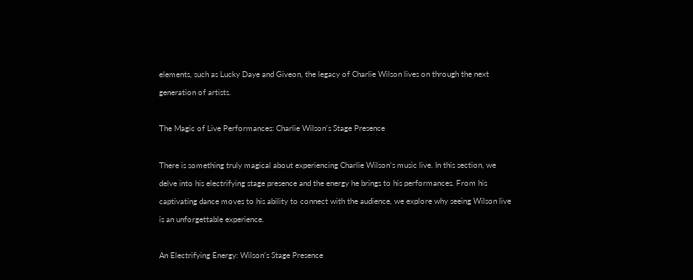elements, such as Lucky Daye and Giveon, the legacy of Charlie Wilson lives on through the next generation of artists.

The Magic of Live Performances: Charlie Wilson’s Stage Presence

There is something truly magical about experiencing Charlie Wilson’s music live. In this section, we delve into his electrifying stage presence and the energy he brings to his performances. From his captivating dance moves to his ability to connect with the audience, we explore why seeing Wilson live is an unforgettable experience.

An Electrifying Energy: Wilson’s Stage Presence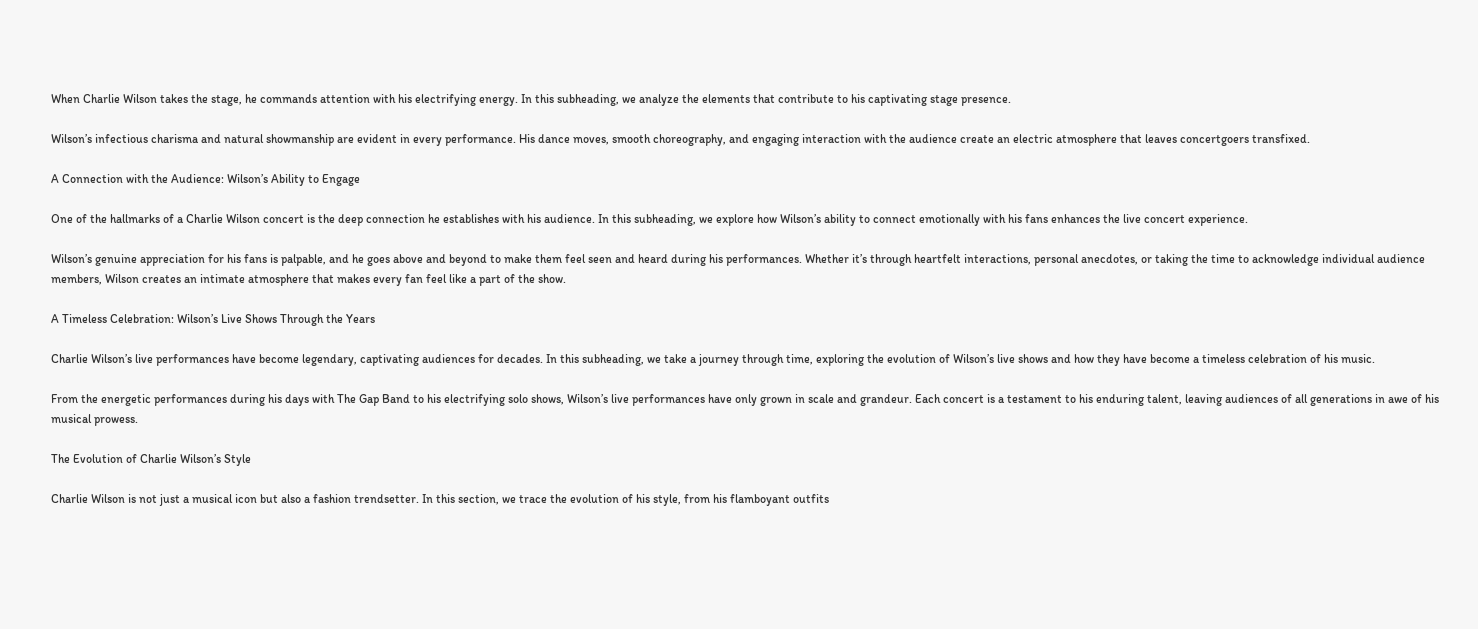When Charlie Wilson takes the stage, he commands attention with his electrifying energy. In this subheading, we analyze the elements that contribute to his captivating stage presence.

Wilson’s infectious charisma and natural showmanship are evident in every performance. His dance moves, smooth choreography, and engaging interaction with the audience create an electric atmosphere that leaves concertgoers transfixed.

A Connection with the Audience: Wilson’s Ability to Engage

One of the hallmarks of a Charlie Wilson concert is the deep connection he establishes with his audience. In this subheading, we explore how Wilson’s ability to connect emotionally with his fans enhances the live concert experience.

Wilson’s genuine appreciation for his fans is palpable, and he goes above and beyond to make them feel seen and heard during his performances. Whether it’s through heartfelt interactions, personal anecdotes, or taking the time to acknowledge individual audience members, Wilson creates an intimate atmosphere that makes every fan feel like a part of the show.

A Timeless Celebration: Wilson’s Live Shows Through the Years

Charlie Wilson’s live performances have become legendary, captivating audiences for decades. In this subheading, we take a journey through time, exploring the evolution of Wilson’s live shows and how they have become a timeless celebration of his music.

From the energetic performances during his days with The Gap Band to his electrifying solo shows, Wilson’s live performances have only grown in scale and grandeur. Each concert is a testament to his enduring talent, leaving audiences of all generations in awe of his musical prowess.

The Evolution of Charlie Wilson’s Style

Charlie Wilson is not just a musical icon but also a fashion trendsetter. In this section, we trace the evolution of his style, from his flamboyant outfits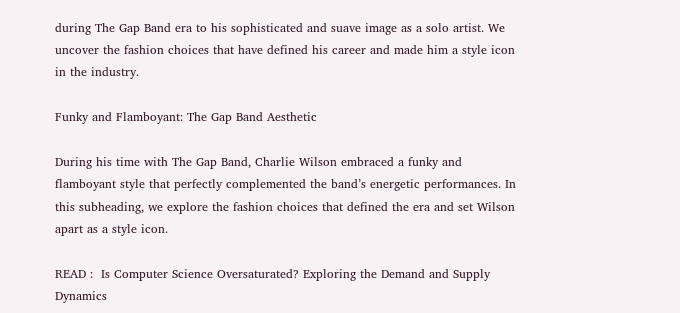during The Gap Band era to his sophisticated and suave image as a solo artist. We uncover the fashion choices that have defined his career and made him a style icon in the industry.

Funky and Flamboyant: The Gap Band Aesthetic

During his time with The Gap Band, Charlie Wilson embraced a funky and flamboyant style that perfectly complemented the band’s energetic performances. In this subheading, we explore the fashion choices that defined the era and set Wilson apart as a style icon.

READ :  Is Computer Science Oversaturated? Exploring the Demand and Supply Dynamics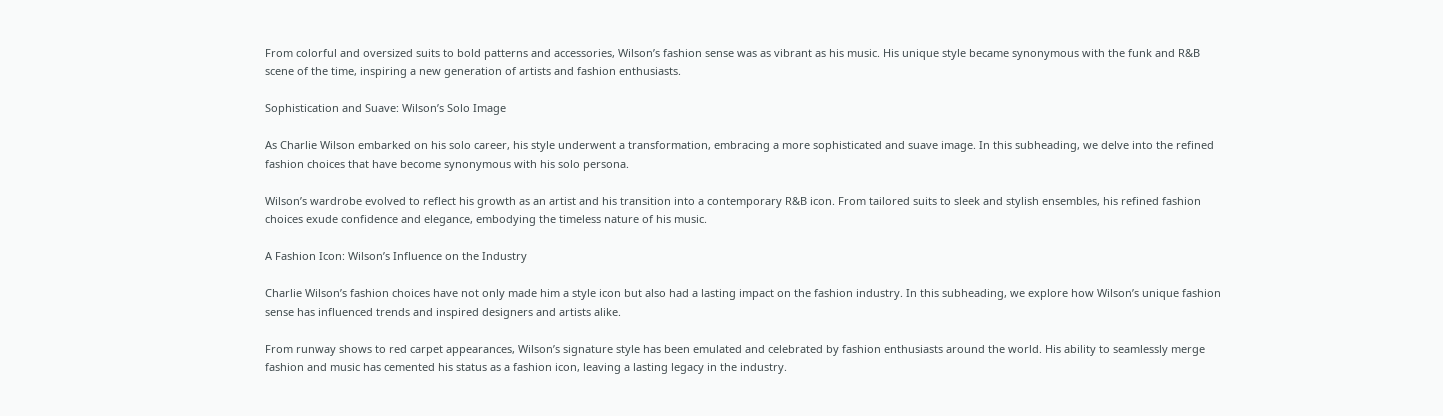From colorful and oversized suits to bold patterns and accessories, Wilson’s fashion sense was as vibrant as his music. His unique style became synonymous with the funk and R&B scene of the time, inspiring a new generation of artists and fashion enthusiasts.

Sophistication and Suave: Wilson’s Solo Image

As Charlie Wilson embarked on his solo career, his style underwent a transformation, embracing a more sophisticated and suave image. In this subheading, we delve into the refined fashion choices that have become synonymous with his solo persona.

Wilson’s wardrobe evolved to reflect his growth as an artist and his transition into a contemporary R&B icon. From tailored suits to sleek and stylish ensembles, his refined fashion choices exude confidence and elegance, embodying the timeless nature of his music.

A Fashion Icon: Wilson’s Influence on the Industry

Charlie Wilson’s fashion choices have not only made him a style icon but also had a lasting impact on the fashion industry. In this subheading, we explore how Wilson’s unique fashion sense has influenced trends and inspired designers and artists alike.

From runway shows to red carpet appearances, Wilson’s signature style has been emulated and celebrated by fashion enthusiasts around the world. His ability to seamlessly merge fashion and music has cemented his status as a fashion icon, leaving a lasting legacy in the industry.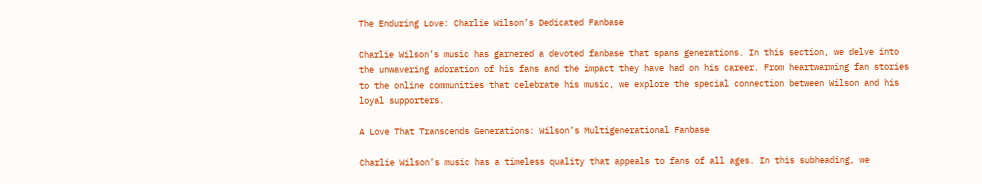The Enduring Love: Charlie Wilson’s Dedicated Fanbase

Charlie Wilson’s music has garnered a devoted fanbase that spans generations. In this section, we delve into the unwavering adoration of his fans and the impact they have had on his career. From heartwarming fan stories to the online communities that celebrate his music, we explore the special connection between Wilson and his loyal supporters.

A Love That Transcends Generations: Wilson’s Multigenerational Fanbase

Charlie Wilson’s music has a timeless quality that appeals to fans of all ages. In this subheading, we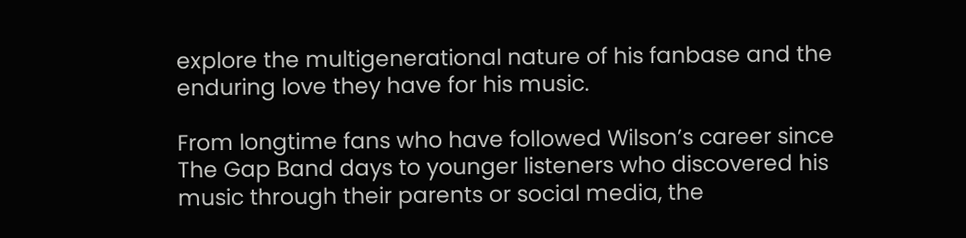explore the multigenerational nature of his fanbase and the enduring love they have for his music.

From longtime fans who have followed Wilson’s career since The Gap Band days to younger listeners who discovered his music through their parents or social media, the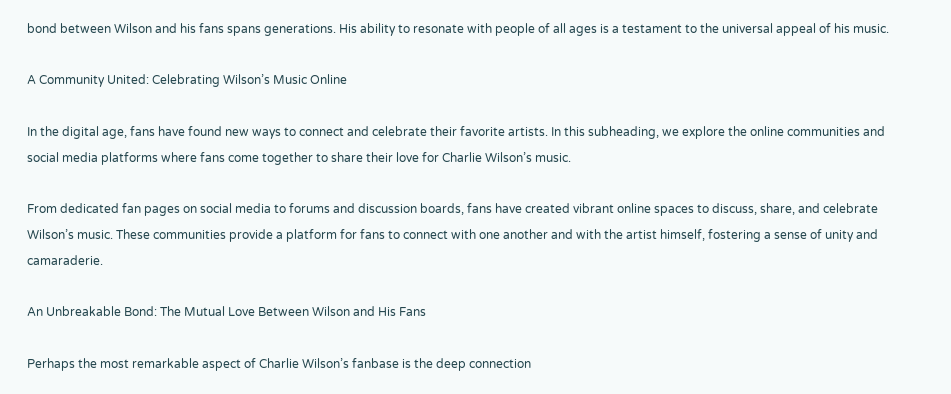bond between Wilson and his fans spans generations. His ability to resonate with people of all ages is a testament to the universal appeal of his music.

A Community United: Celebrating Wilson’s Music Online

In the digital age, fans have found new ways to connect and celebrate their favorite artists. In this subheading, we explore the online communities and social media platforms where fans come together to share their love for Charlie Wilson’s music.

From dedicated fan pages on social media to forums and discussion boards, fans have created vibrant online spaces to discuss, share, and celebrate Wilson’s music. These communities provide a platform for fans to connect with one another and with the artist himself, fostering a sense of unity and camaraderie.

An Unbreakable Bond: The Mutual Love Between Wilson and His Fans

Perhaps the most remarkable aspect of Charlie Wilson’s fanbase is the deep connection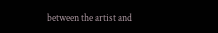between the artist and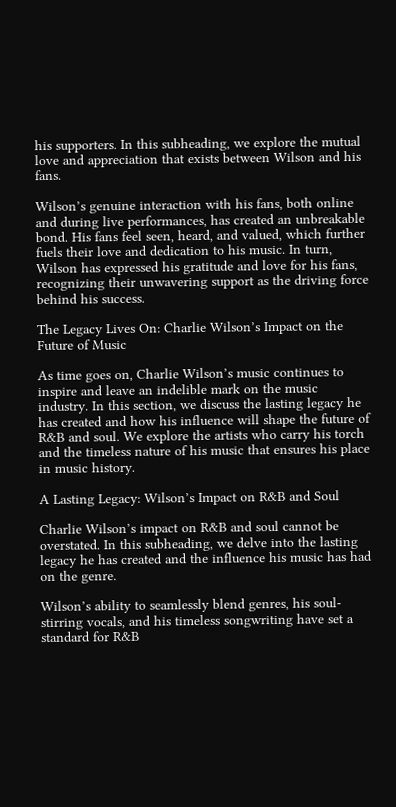his supporters. In this subheading, we explore the mutual love and appreciation that exists between Wilson and his fans.

Wilson’s genuine interaction with his fans, both online and during live performances, has created an unbreakable bond. His fans feel seen, heard, and valued, which further fuels their love and dedication to his music. In turn, Wilson has expressed his gratitude and love for his fans, recognizing their unwavering support as the driving force behind his success.

The Legacy Lives On: Charlie Wilson’s Impact on the Future of Music

As time goes on, Charlie Wilson’s music continues to inspire and leave an indelible mark on the music industry. In this section, we discuss the lasting legacy he has created and how his influence will shape the future of R&B and soul. We explore the artists who carry his torch and the timeless nature of his music that ensures his place in music history.

A Lasting Legacy: Wilson’s Impact on R&B and Soul

Charlie Wilson’s impact on R&B and soul cannot be overstated. In this subheading, we delve into the lasting legacy he has created and the influence his music has had on the genre.

Wilson’s ability to seamlessly blend genres, his soul-stirring vocals, and his timeless songwriting have set a standard for R&B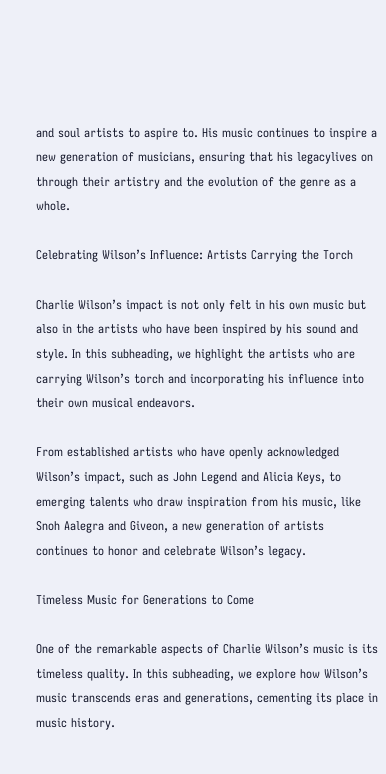and soul artists to aspire to. His music continues to inspire a new generation of musicians, ensuring that his legacylives on through their artistry and the evolution of the genre as a whole.

Celebrating Wilson’s Influence: Artists Carrying the Torch

Charlie Wilson’s impact is not only felt in his own music but also in the artists who have been inspired by his sound and style. In this subheading, we highlight the artists who are carrying Wilson’s torch and incorporating his influence into their own musical endeavors.

From established artists who have openly acknowledged Wilson’s impact, such as John Legend and Alicia Keys, to emerging talents who draw inspiration from his music, like Snoh Aalegra and Giveon, a new generation of artists continues to honor and celebrate Wilson’s legacy.

Timeless Music for Generations to Come

One of the remarkable aspects of Charlie Wilson’s music is its timeless quality. In this subheading, we explore how Wilson’s music transcends eras and generations, cementing its place in music history.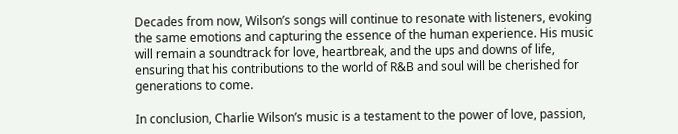Decades from now, Wilson’s songs will continue to resonate with listeners, evoking the same emotions and capturing the essence of the human experience. His music will remain a soundtrack for love, heartbreak, and the ups and downs of life, ensuring that his contributions to the world of R&B and soul will be cherished for generations to come.

In conclusion, Charlie Wilson’s music is a testament to the power of love, passion,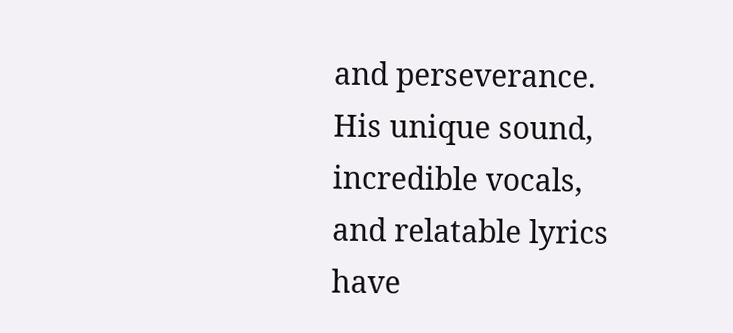and perseverance. His unique sound, incredible vocals, and relatable lyrics have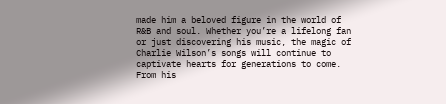made him a beloved figure in the world of R&B and soul. Whether you’re a lifelong fan or just discovering his music, the magic of Charlie Wilson’s songs will continue to captivate hearts for generations to come. From his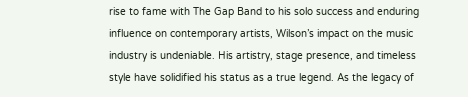rise to fame with The Gap Band to his solo success and enduring influence on contemporary artists, Wilson’s impact on the music industry is undeniable. His artistry, stage presence, and timeless style have solidified his status as a true legend. As the legacy of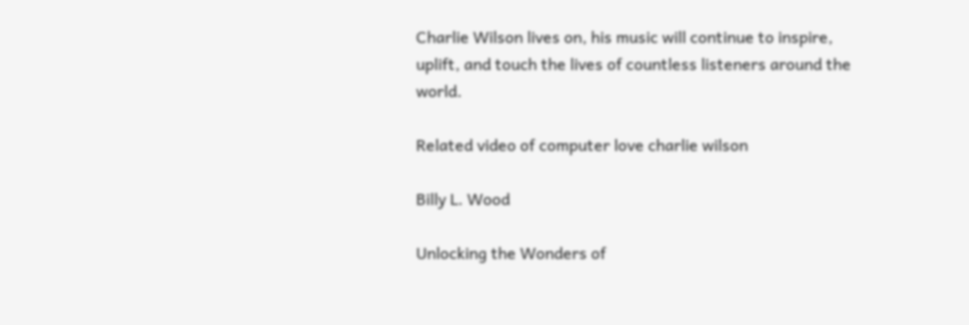Charlie Wilson lives on, his music will continue to inspire, uplift, and touch the lives of countless listeners around the world.

Related video of computer love charlie wilson

Billy L. Wood

Unlocking the Wonders of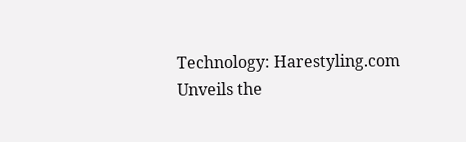Technology: Harestyling.com Unveils the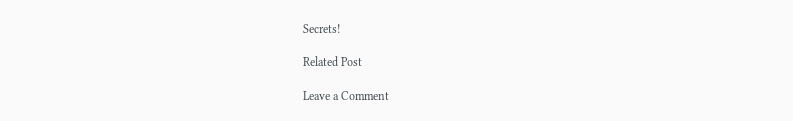Secrets!

Related Post

Leave a Comment